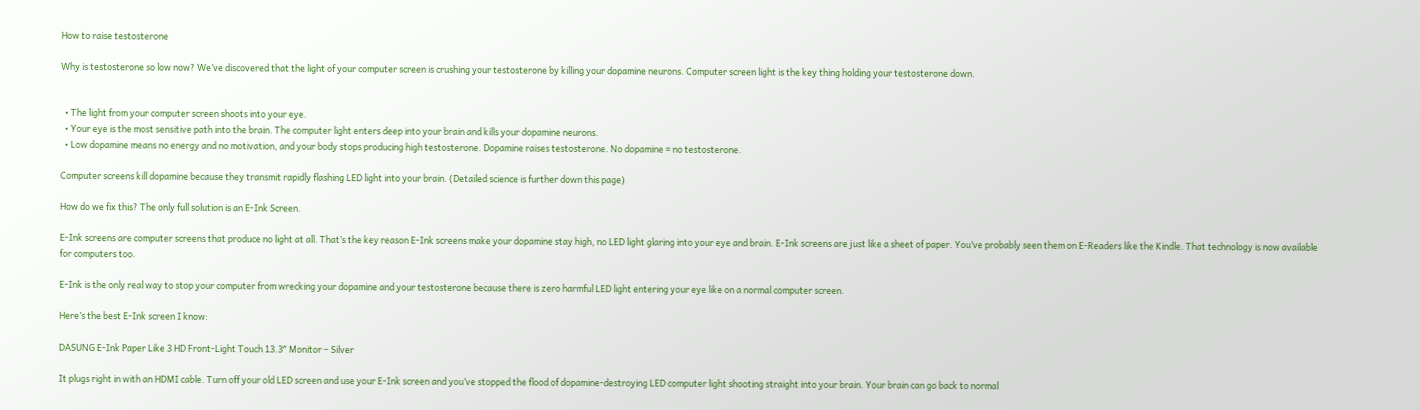How to raise testosterone

Why is testosterone so low now? We’ve discovered that the light of your computer screen is crushing your testosterone by killing your dopamine neurons. Computer screen light is the key thing holding your testosterone down.


  • The light from your computer screen shoots into your eye.
  • Your eye is the most sensitive path into the brain. The computer light enters deep into your brain and kills your dopamine neurons.
  • Low dopamine means no energy and no motivation, and your body stops producing high testosterone. Dopamine raises testosterone. No dopamine = no testosterone.

Computer screens kill dopamine because they transmit rapidly flashing LED light into your brain. (Detailed science is further down this page)

How do we fix this? The only full solution is an E-Ink Screen.

E-Ink screens are computer screens that produce no light at all. That’s the key reason E-Ink screens make your dopamine stay high, no LED light glaring into your eye and brain. E-Ink screens are just like a sheet of paper. You’ve probably seen them on E-Readers like the Kindle. That technology is now available for computers too.

E-Ink is the only real way to stop your computer from wrecking your dopamine and your testosterone because there is zero harmful LED light entering your eye like on a normal computer screen.

Here’s the best E-Ink screen I know:

DASUNG E-Ink Paper Like 3 HD Front-Light Touch 13.3″ Monitor – Silver

It plugs right in with an HDMI cable. Turn off your old LED screen and use your E-Ink screen and you’ve stopped the flood of dopamine-destroying LED computer light shooting straight into your brain. Your brain can go back to normal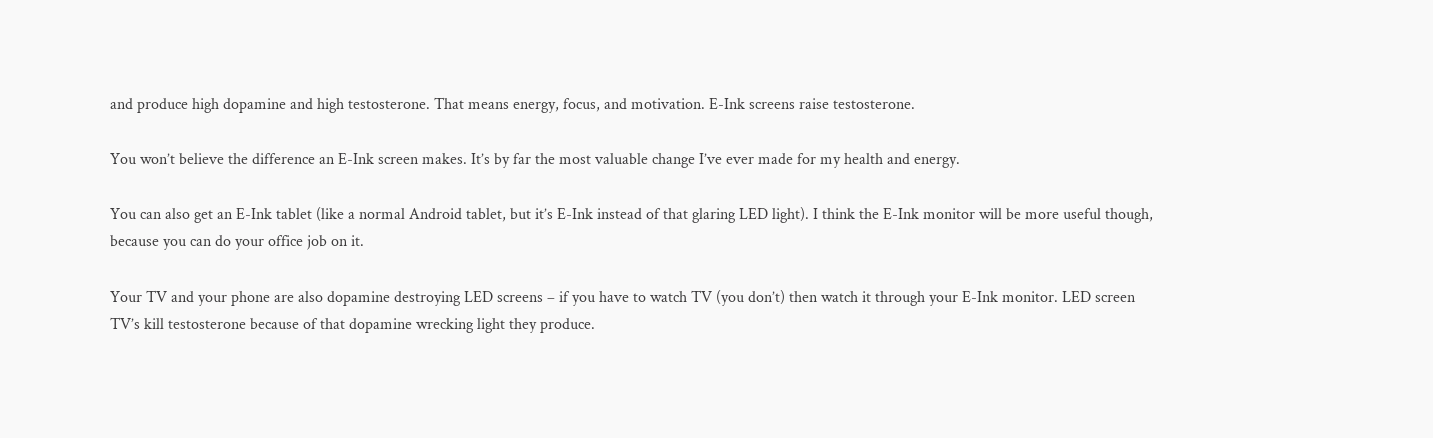and produce high dopamine and high testosterone. That means energy, focus, and motivation. E-Ink screens raise testosterone.

You won’t believe the difference an E-Ink screen makes. It’s by far the most valuable change I’ve ever made for my health and energy.

You can also get an E-Ink tablet (like a normal Android tablet, but it’s E-Ink instead of that glaring LED light). I think the E-Ink monitor will be more useful though, because you can do your office job on it.

Your TV and your phone are also dopamine destroying LED screens – if you have to watch TV (you don’t) then watch it through your E-Ink monitor. LED screen TV’s kill testosterone because of that dopamine wrecking light they produce.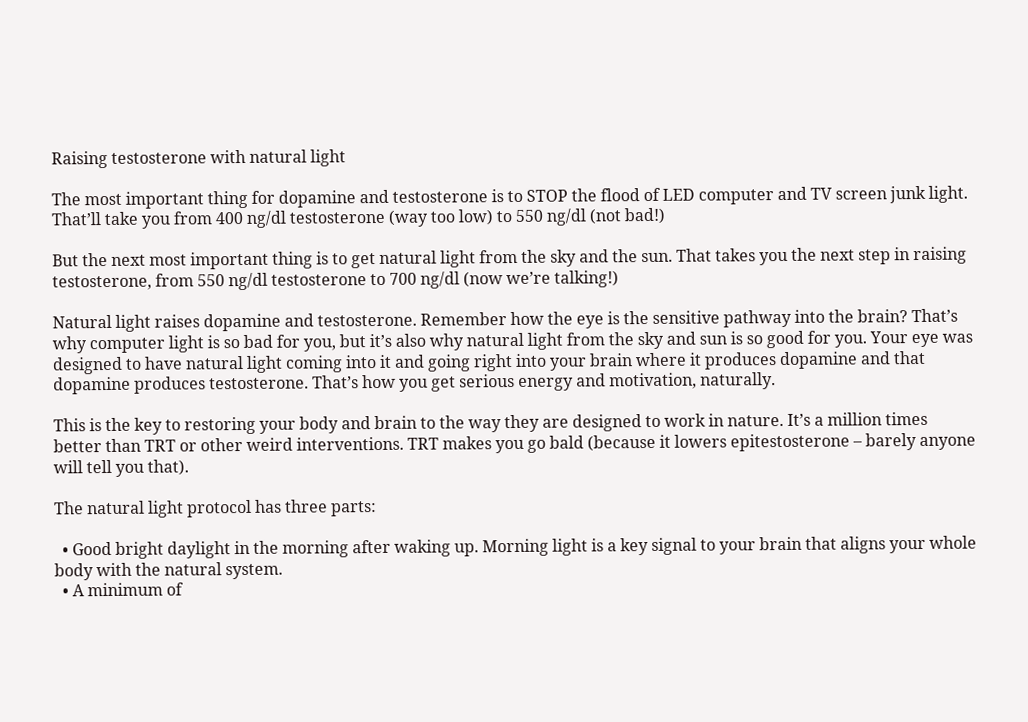Raising testosterone with natural light

The most important thing for dopamine and testosterone is to STOP the flood of LED computer and TV screen junk light. That’ll take you from 400 ng/dl testosterone (way too low) to 550 ng/dl (not bad!)

But the next most important thing is to get natural light from the sky and the sun. That takes you the next step in raising testosterone, from 550 ng/dl testosterone to 700 ng/dl (now we’re talking!)

Natural light raises dopamine and testosterone. Remember how the eye is the sensitive pathway into the brain? That’s why computer light is so bad for you, but it’s also why natural light from the sky and sun is so good for you. Your eye was designed to have natural light coming into it and going right into your brain where it produces dopamine and that dopamine produces testosterone. That’s how you get serious energy and motivation, naturally.

This is the key to restoring your body and brain to the way they are designed to work in nature. It’s a million times better than TRT or other weird interventions. TRT makes you go bald (because it lowers epitestosterone – barely anyone will tell you that).

The natural light protocol has three parts:

  • Good bright daylight in the morning after waking up. Morning light is a key signal to your brain that aligns your whole body with the natural system.
  • A minimum of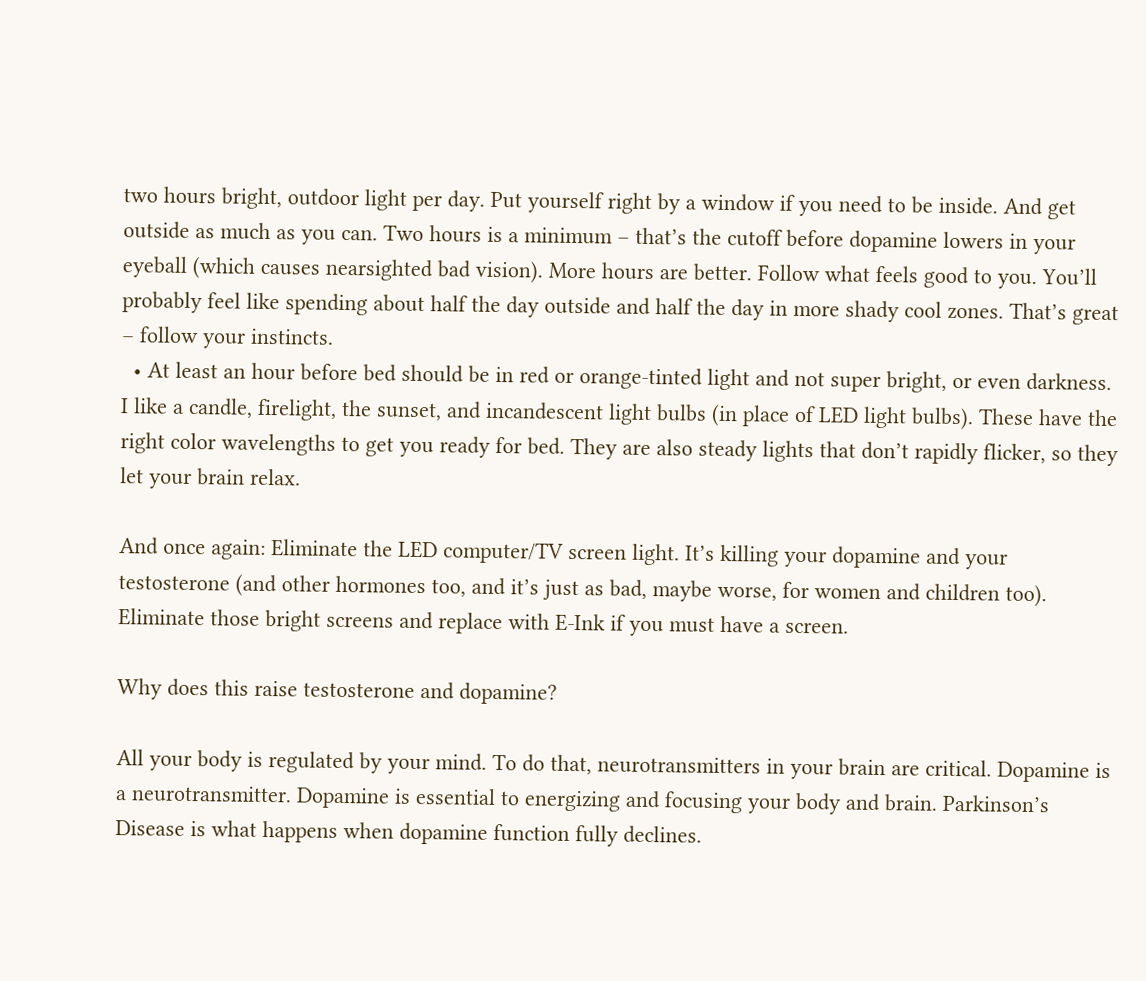two hours bright, outdoor light per day. Put yourself right by a window if you need to be inside. And get outside as much as you can. Two hours is a minimum – that’s the cutoff before dopamine lowers in your eyeball (which causes nearsighted bad vision). More hours are better. Follow what feels good to you. You’ll probably feel like spending about half the day outside and half the day in more shady cool zones. That’s great – follow your instincts.
  • At least an hour before bed should be in red or orange-tinted light and not super bright, or even darkness. I like a candle, firelight, the sunset, and incandescent light bulbs (in place of LED light bulbs). These have the right color wavelengths to get you ready for bed. They are also steady lights that don’t rapidly flicker, so they let your brain relax.

And once again: Eliminate the LED computer/TV screen light. It’s killing your dopamine and your testosterone (and other hormones too, and it’s just as bad, maybe worse, for women and children too). Eliminate those bright screens and replace with E-Ink if you must have a screen.

Why does this raise testosterone and dopamine?

All your body is regulated by your mind. To do that, neurotransmitters in your brain are critical. Dopamine is a neurotransmitter. Dopamine is essential to energizing and focusing your body and brain. Parkinson’s Disease is what happens when dopamine function fully declines.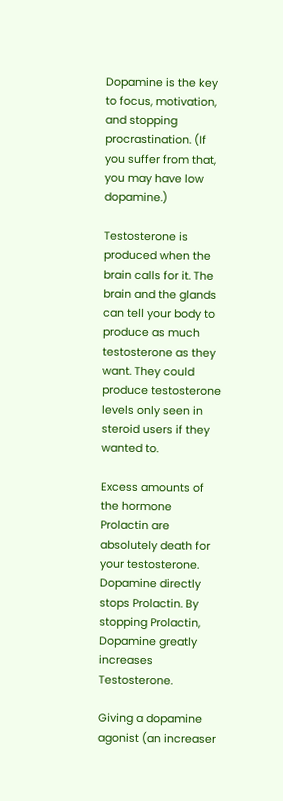Dopamine is the key to focus, motivation, and stopping procrastination. (If you suffer from that, you may have low dopamine.)

Testosterone is produced when the brain calls for it. The  brain and the glands can tell your body to produce as much testosterone as they want. They could produce testosterone levels only seen in steroid users if they wanted to.

Excess amounts of the hormone Prolactin are absolutely death for your testosterone. Dopamine directly stops Prolactin. By stopping Prolactin, Dopamine greatly increases Testosterone.

Giving a dopamine agonist (an increaser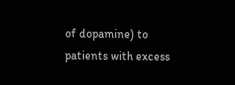of dopamine) to patients with excess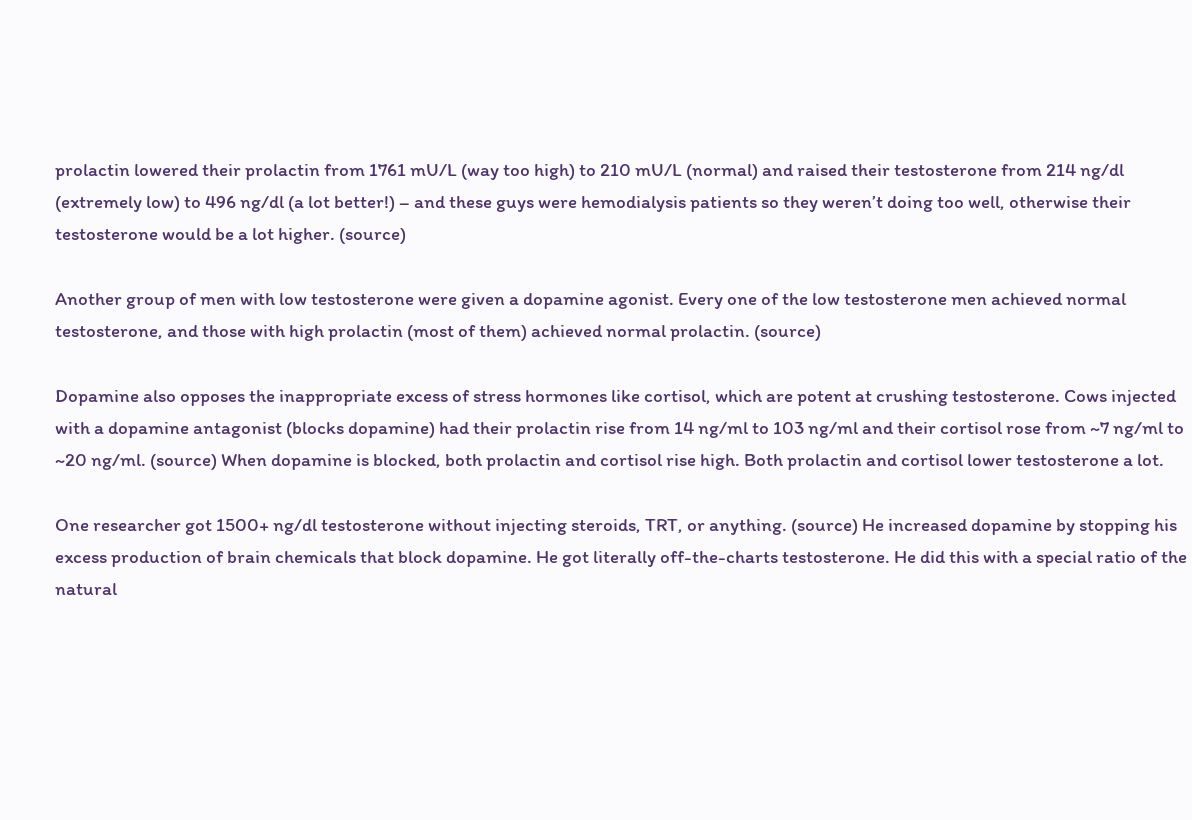prolactin lowered their prolactin from 1761 mU/L (way too high) to 210 mU/L (normal) and raised their testosterone from 214 ng/dl (extremely low) to 496 ng/dl (a lot better!) – and these guys were hemodialysis patients so they weren’t doing too well, otherwise their testosterone would be a lot higher. (source)

Another group of men with low testosterone were given a dopamine agonist. Every one of the low testosterone men achieved normal testosterone, and those with high prolactin (most of them) achieved normal prolactin. (source)

Dopamine also opposes the inappropriate excess of stress hormones like cortisol, which are potent at crushing testosterone. Cows injected with a dopamine antagonist (blocks dopamine) had their prolactin rise from 14 ng/ml to 103 ng/ml and their cortisol rose from ~7 ng/ml to ~20 ng/ml. (source) When dopamine is blocked, both prolactin and cortisol rise high. Both prolactin and cortisol lower testosterone a lot.

One researcher got 1500+ ng/dl testosterone without injecting steroids, TRT, or anything. (source) He increased dopamine by stopping his excess production of brain chemicals that block dopamine. He got literally off-the-charts testosterone. He did this with a special ratio of the natural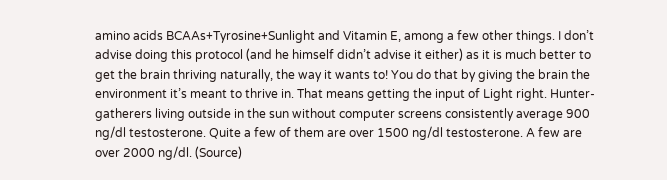amino acids BCAAs+Tyrosine+Sunlight and Vitamin E, among a few other things. I don’t advise doing this protocol (and he himself didn’t advise it either) as it is much better to get the brain thriving naturally, the way it wants to! You do that by giving the brain the environment it’s meant to thrive in. That means getting the input of Light right. Hunter-gatherers living outside in the sun without computer screens consistently average 900 ng/dl testosterone. Quite a few of them are over 1500 ng/dl testosterone. A few are over 2000 ng/dl. (Source)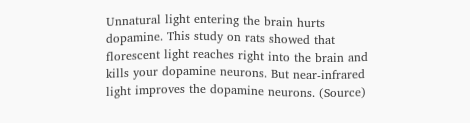Unnatural light entering the brain hurts dopamine. This study on rats showed that florescent light reaches right into the brain and kills your dopamine neurons. But near-infrared light improves the dopamine neurons. (Source)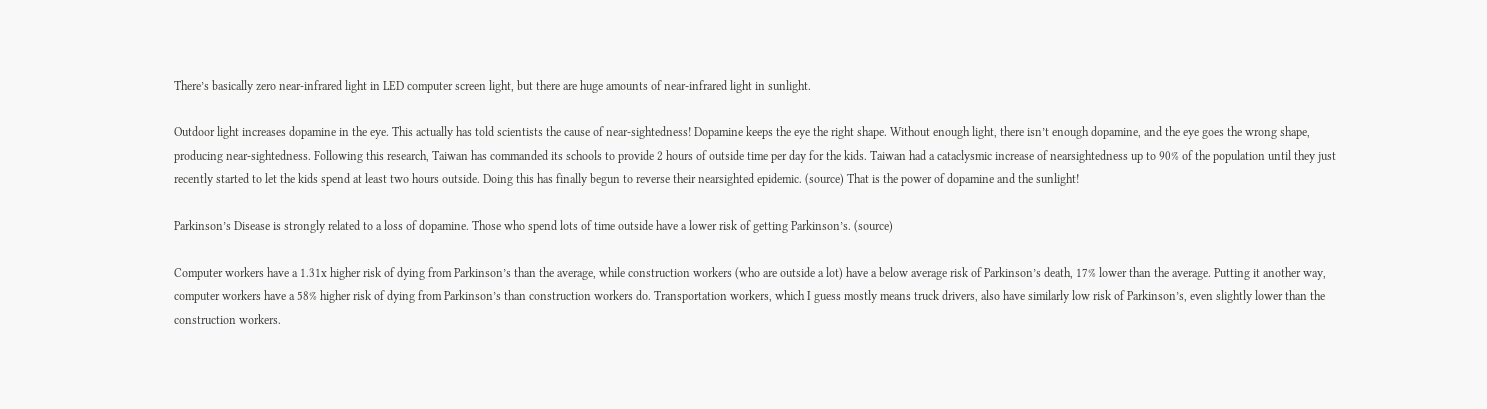There’s basically zero near-infrared light in LED computer screen light, but there are huge amounts of near-infrared light in sunlight.

Outdoor light increases dopamine in the eye. This actually has told scientists the cause of near-sightedness! Dopamine keeps the eye the right shape. Without enough light, there isn’t enough dopamine, and the eye goes the wrong shape, producing near-sightedness. Following this research, Taiwan has commanded its schools to provide 2 hours of outside time per day for the kids. Taiwan had a cataclysmic increase of nearsightedness up to 90% of the population until they just recently started to let the kids spend at least two hours outside. Doing this has finally begun to reverse their nearsighted epidemic. (source) That is the power of dopamine and the sunlight!

Parkinson’s Disease is strongly related to a loss of dopamine. Those who spend lots of time outside have a lower risk of getting Parkinson’s. (source)

Computer workers have a 1.31x higher risk of dying from Parkinson’s than the average, while construction workers (who are outside a lot) have a below average risk of Parkinson’s death, 17% lower than the average. Putting it another way, computer workers have a 58% higher risk of dying from Parkinson’s than construction workers do. Transportation workers, which I guess mostly means truck drivers, also have similarly low risk of Parkinson’s, even slightly lower than the construction workers.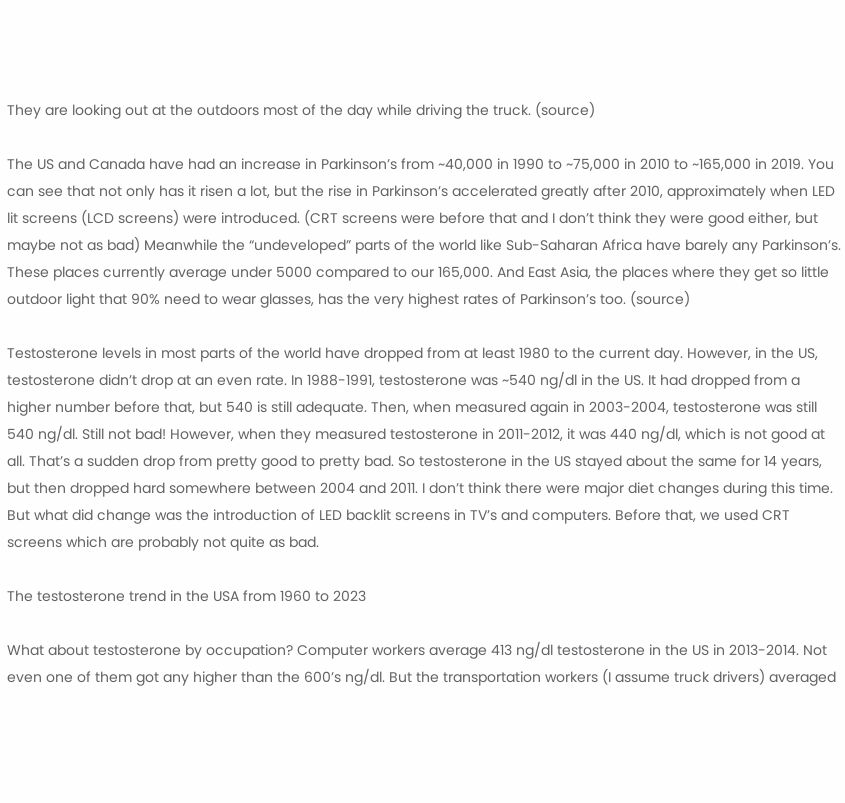They are looking out at the outdoors most of the day while driving the truck. (source)

The US and Canada have had an increase in Parkinson’s from ~40,000 in 1990 to ~75,000 in 2010 to ~165,000 in 2019. You can see that not only has it risen a lot, but the rise in Parkinson’s accelerated greatly after 2010, approximately when LED lit screens (LCD screens) were introduced. (CRT screens were before that and I don’t think they were good either, but maybe not as bad) Meanwhile the “undeveloped” parts of the world like Sub-Saharan Africa have barely any Parkinson’s. These places currently average under 5000 compared to our 165,000. And East Asia, the places where they get so little outdoor light that 90% need to wear glasses, has the very highest rates of Parkinson’s too. (source)

Testosterone levels in most parts of the world have dropped from at least 1980 to the current day. However, in the US, testosterone didn’t drop at an even rate. In 1988-1991, testosterone was ~540 ng/dl in the US. It had dropped from a higher number before that, but 540 is still adequate. Then, when measured again in 2003-2004, testosterone was still 540 ng/dl. Still not bad! However, when they measured testosterone in 2011-2012, it was 440 ng/dl, which is not good at all. That’s a sudden drop from pretty good to pretty bad. So testosterone in the US stayed about the same for 14 years, but then dropped hard somewhere between 2004 and 2011. I don’t think there were major diet changes during this time. But what did change was the introduction of LED backlit screens in TV’s and computers. Before that, we used CRT screens which are probably not quite as bad.

The testosterone trend in the USA from 1960 to 2023

What about testosterone by occupation? Computer workers average 413 ng/dl testosterone in the US in 2013-2014. Not even one of them got any higher than the 600’s ng/dl. But the transportation workers (I assume truck drivers) averaged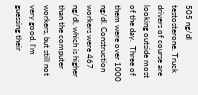505 ng/dl testosterone. Truck drivers of course are looking outside most of the day.  Three of them were over 1000 ng/dl. Construction workers were 467 ng/dl, which is higher than the computer workers, but still not very good. I’m guessing their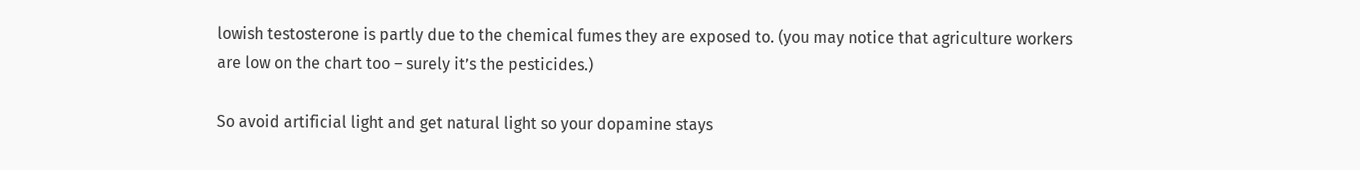lowish testosterone is partly due to the chemical fumes they are exposed to. (you may notice that agriculture workers are low on the chart too – surely it’s the pesticides.)

So avoid artificial light and get natural light so your dopamine stays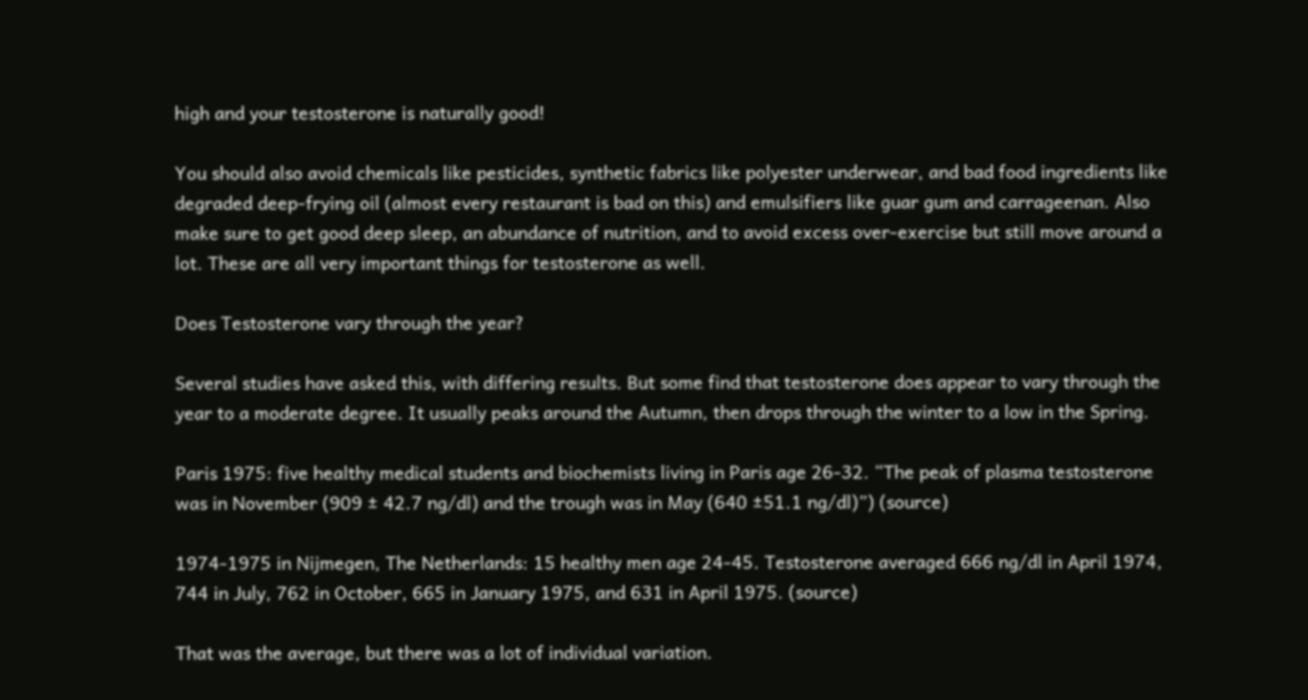high and your testosterone is naturally good!

You should also avoid chemicals like pesticides, synthetic fabrics like polyester underwear, and bad food ingredients like degraded deep-frying oil (almost every restaurant is bad on this) and emulsifiers like guar gum and carrageenan. Also make sure to get good deep sleep, an abundance of nutrition, and to avoid excess over-exercise but still move around a lot. These are all very important things for testosterone as well.

Does Testosterone vary through the year?

Several studies have asked this, with differing results. But some find that testosterone does appear to vary through the year to a moderate degree. It usually peaks around the Autumn, then drops through the winter to a low in the Spring.

Paris 1975: five healthy medical students and biochemists living in Paris age 26-32. “The peak of plasma testosterone was in November (909 ± 42.7 ng/dl) and the trough was in May (640 ±51.1 ng/dl)”) (source)

1974-1975 in Nijmegen, The Netherlands: 15 healthy men age 24-45. Testosterone averaged 666 ng/dl in April 1974, 744 in July, 762 in October, 665 in January 1975, and 631 in April 1975. (source)

That was the average, but there was a lot of individual variation.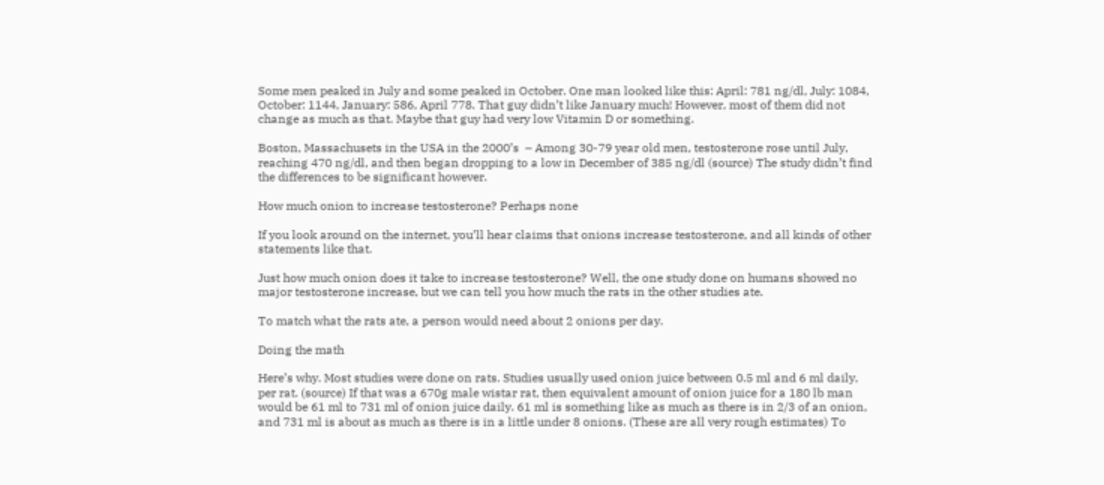Some men peaked in July and some peaked in October. One man looked like this: April: 781 ng/dl, July: 1084, October: 1144, January: 586, April 778. That guy didn’t like January much! However, most of them did not change as much as that. Maybe that guy had very low Vitamin D or something.

Boston, Massachusets in the USA in the 2000’s  – Among 30-79 year old men, testosterone rose until July, reaching 470 ng/dl, and then began dropping to a low in December of 385 ng/dl (source) The study didn’t find the differences to be significant however.

How much onion to increase testosterone? Perhaps none

If you look around on the internet, you’ll hear claims that onions increase testosterone, and all kinds of other statements like that.

Just how much onion does it take to increase testosterone? Well, the one study done on humans showed no major testosterone increase, but we can tell you how much the rats in the other studies ate.

To match what the rats ate, a person would need about 2 onions per day.

Doing the math

Here’s why. Most studies were done on rats. Studies usually used onion juice between 0.5 ml and 6 ml daily, per rat. (source) If that was a 670g male wistar rat, then equivalent amount of onion juice for a 180 lb man would be 61 ml to 731 ml of onion juice daily. 61 ml is something like as much as there is in 2/3 of an onion, and 731 ml is about as much as there is in a little under 8 onions. (These are all very rough estimates) To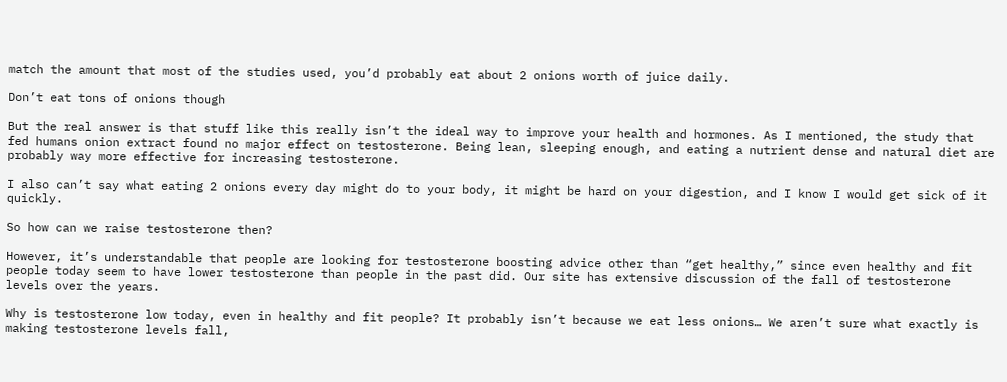match the amount that most of the studies used, you’d probably eat about 2 onions worth of juice daily.

Don’t eat tons of onions though

But the real answer is that stuff like this really isn’t the ideal way to improve your health and hormones. As I mentioned, the study that fed humans onion extract found no major effect on testosterone. Being lean, sleeping enough, and eating a nutrient dense and natural diet are probably way more effective for increasing testosterone.

I also can’t say what eating 2 onions every day might do to your body, it might be hard on your digestion, and I know I would get sick of it quickly.

So how can we raise testosterone then?

However, it’s understandable that people are looking for testosterone boosting advice other than “get healthy,” since even healthy and fit people today seem to have lower testosterone than people in the past did. Our site has extensive discussion of the fall of testosterone levels over the years.

Why is testosterone low today, even in healthy and fit people? It probably isn’t because we eat less onions… We aren’t sure what exactly is making testosterone levels fall,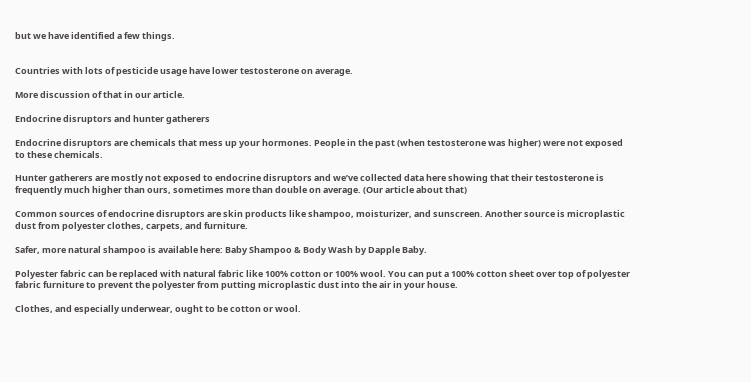but we have identified a few things.


Countries with lots of pesticide usage have lower testosterone on average.

More discussion of that in our article.

Endocrine disruptors and hunter gatherers

Endocrine disruptors are chemicals that mess up your hormones. People in the past (when testosterone was higher) were not exposed to these chemicals.

Hunter gatherers are mostly not exposed to endocrine disruptors and we’ve collected data here showing that their testosterone is frequently much higher than ours, sometimes more than double on average. (Our article about that)

Common sources of endocrine disruptors are skin products like shampoo, moisturizer, and sunscreen. Another source is microplastic dust from polyester clothes, carpets, and furniture.

Safer, more natural shampoo is available here: Baby Shampoo & Body Wash by Dapple Baby.

Polyester fabric can be replaced with natural fabric like 100% cotton or 100% wool. You can put a 100% cotton sheet over top of polyester fabric furniture to prevent the polyester from putting microplastic dust into the air in your house.

Clothes, and especially underwear, ought to be cotton or wool.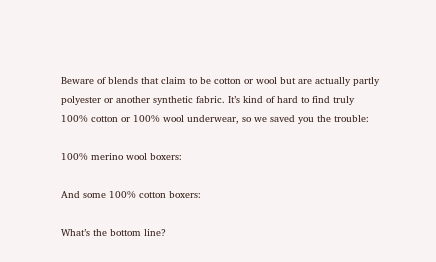Beware of blends that claim to be cotton or wool but are actually partly polyester or another synthetic fabric. It’s kind of hard to find truly 100% cotton or 100% wool underwear, so we saved you the trouble:

100% merino wool boxers:

And some 100% cotton boxers:

What’s the bottom line?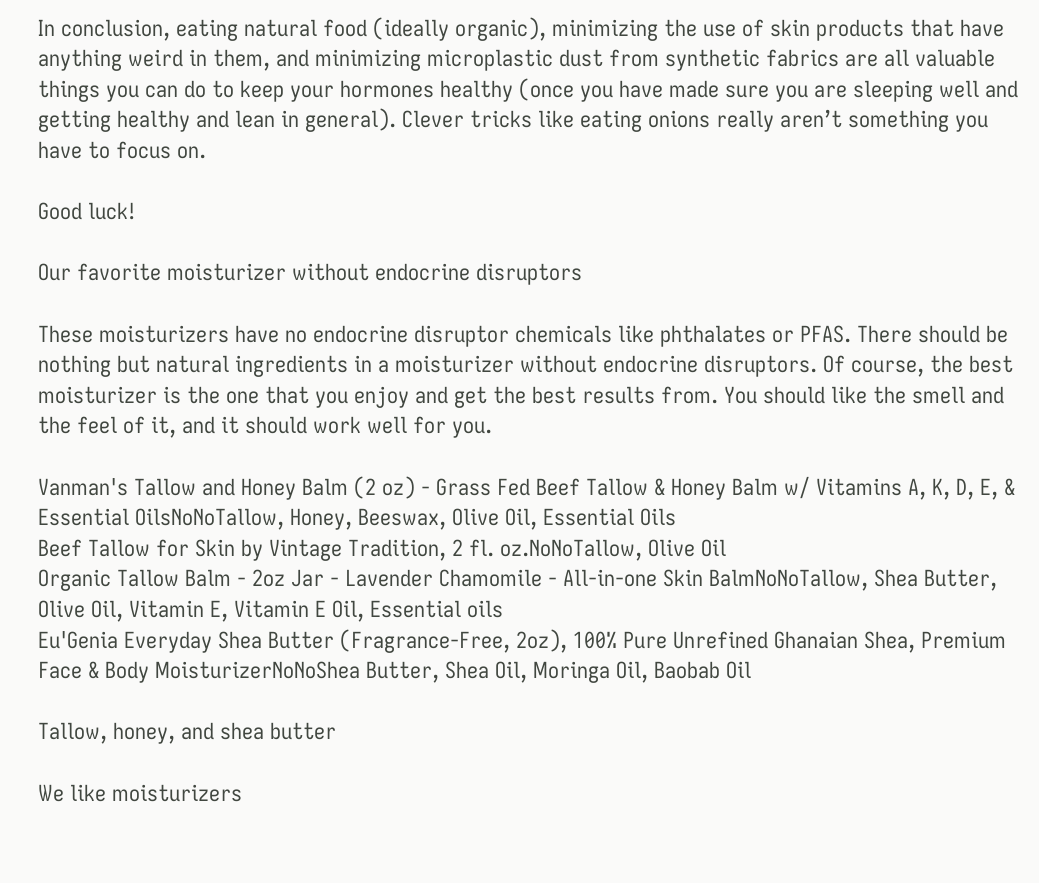In conclusion, eating natural food (ideally organic), minimizing the use of skin products that have anything weird in them, and minimizing microplastic dust from synthetic fabrics are all valuable things you can do to keep your hormones healthy (once you have made sure you are sleeping well and getting healthy and lean in general). Clever tricks like eating onions really aren’t something you have to focus on.

Good luck!

Our favorite moisturizer without endocrine disruptors

These moisturizers have no endocrine disruptor chemicals like phthalates or PFAS. There should be nothing but natural ingredients in a moisturizer without endocrine disruptors. Of course, the best moisturizer is the one that you enjoy and get the best results from. You should like the smell and the feel of it, and it should work well for you.

Vanman's Tallow and Honey Balm (2 oz) - Grass Fed Beef Tallow & Honey Balm w/ Vitamins A, K, D, E, & Essential OilsNoNoTallow, Honey, Beeswax, Olive Oil, Essential Oils
Beef Tallow for Skin by Vintage Tradition, 2 fl. oz.NoNoTallow, Olive Oil
Organic Tallow Balm - 2oz Jar - Lavender Chamomile - All-in-one Skin BalmNoNoTallow, Shea Butter, Olive Oil, Vitamin E, Vitamin E Oil, Essential oils
Eu'Genia Everyday Shea Butter (Fragrance-Free, 2oz), 100% Pure Unrefined Ghanaian Shea, Premium Face & Body MoisturizerNoNoShea Butter, Shea Oil, Moringa Oil, Baobab Oil

Tallow, honey, and shea butter

We like moisturizers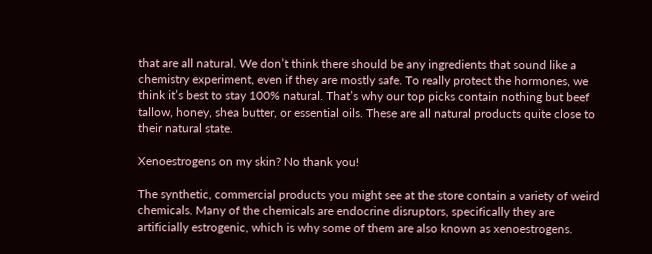that are all natural. We don’t think there should be any ingredients that sound like a chemistry experiment, even if they are mostly safe. To really protect the hormones, we think it’s best to stay 100% natural. That’s why our top picks contain nothing but beef tallow, honey, shea butter, or essential oils. These are all natural products quite close to their natural state.

Xenoestrogens on my skin? No thank you!

The synthetic, commercial products you might see at the store contain a variety of weird chemicals. Many of the chemicals are endocrine disruptors, specifically they are artificially estrogenic, which is why some of them are also known as xenoestrogens.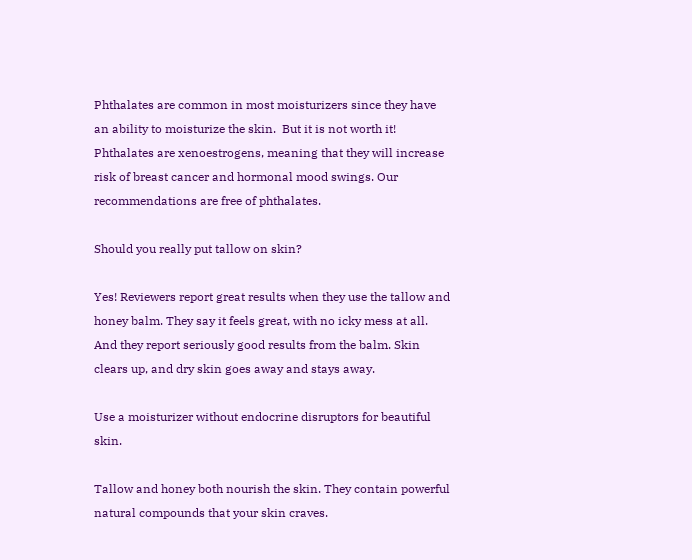Phthalates are common in most moisturizers since they have an ability to moisturize the skin.  But it is not worth it! Phthalates are xenoestrogens, meaning that they will increase risk of breast cancer and hormonal mood swings. Our recommendations are free of phthalates.

Should you really put tallow on skin?

Yes! Reviewers report great results when they use the tallow and honey balm. They say it feels great, with no icky mess at all. And they report seriously good results from the balm. Skin clears up, and dry skin goes away and stays away.

Use a moisturizer without endocrine disruptors for beautiful skin.

Tallow and honey both nourish the skin. They contain powerful natural compounds that your skin craves.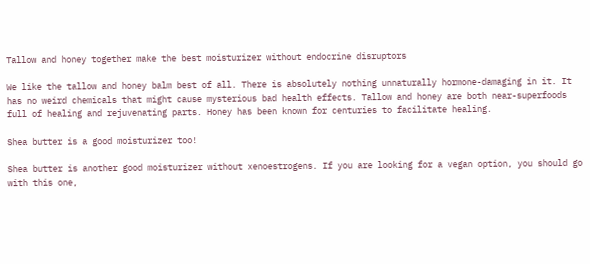Tallow and honey together make the best moisturizer without endocrine disruptors

We like the tallow and honey balm best of all. There is absolutely nothing unnaturally hormone-damaging in it. It has no weird chemicals that might cause mysterious bad health effects. Tallow and honey are both near-superfoods full of healing and rejuvenating parts. Honey has been known for centuries to facilitate healing.

Shea butter is a good moisturizer too!

Shea butter is another good moisturizer without xenoestrogens. If you are looking for a vegan option, you should go with this one,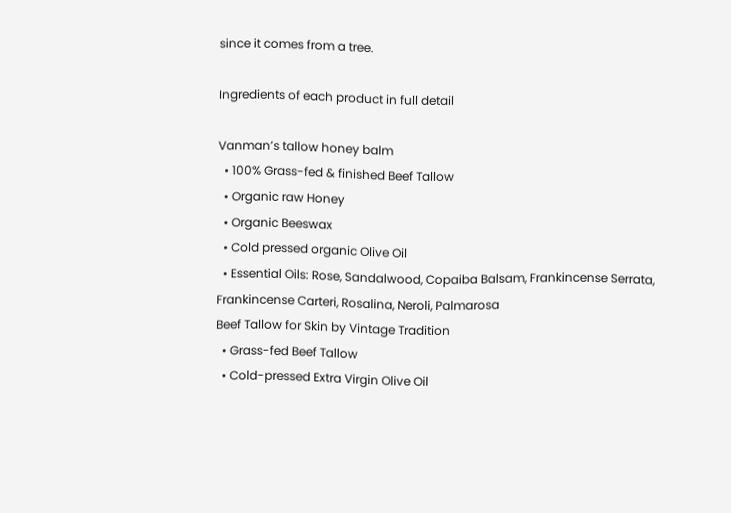since it comes from a tree.

Ingredients of each product in full detail

Vanman’s tallow honey balm
  • 100% Grass-fed & finished Beef Tallow
  • Organic raw Honey
  • Organic Beeswax
  • Cold pressed organic Olive Oil
  • Essential Oils: Rose, Sandalwood, Copaiba Balsam, Frankincense Serrata, Frankincense Carteri, Rosalina, Neroli, Palmarosa
Beef Tallow for Skin by Vintage Tradition
  • Grass-fed Beef Tallow
  • Cold-pressed Extra Virgin Olive Oil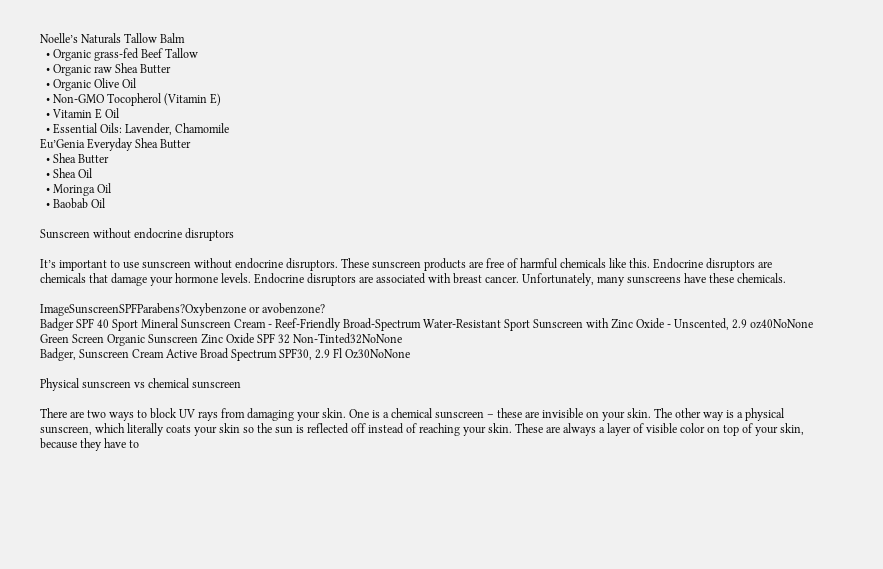Noelle’s Naturals Tallow Balm
  • Organic grass-fed Beef Tallow
  • Organic raw Shea Butter
  • Organic Olive Oil
  • Non-GMO Tocopherol (Vitamin E)
  • Vitamin E Oil
  • Essential Oils: Lavender, Chamomile
Eu’Genia Everyday Shea Butter
  • Shea Butter
  • Shea Oil
  • Moringa Oil
  • Baobab Oil

Sunscreen without endocrine disruptors

It’s important to use sunscreen without endocrine disruptors. These sunscreen products are free of harmful chemicals like this. Endocrine disruptors are chemicals that damage your hormone levels. Endocrine disruptors are associated with breast cancer. Unfortunately, many sunscreens have these chemicals.

ImageSunscreenSPFParabens?Oxybenzone or avobenzone?
Badger SPF 40 Sport Mineral Sunscreen Cream - Reef-Friendly Broad-Spectrum Water-Resistant Sport Sunscreen with Zinc Oxide - Unscented, 2.9 oz40NoNone
Green Screen Organic Sunscreen Zinc Oxide SPF 32 Non-Tinted32NoNone
Badger, Sunscreen Cream Active Broad Spectrum SPF30, 2.9 Fl Oz30NoNone

Physical sunscreen vs chemical sunscreen

There are two ways to block UV rays from damaging your skin. One is a chemical sunscreen – these are invisible on your skin. The other way is a physical sunscreen, which literally coats your skin so the sun is reflected off instead of reaching your skin. These are always a layer of visible color on top of your skin, because they have to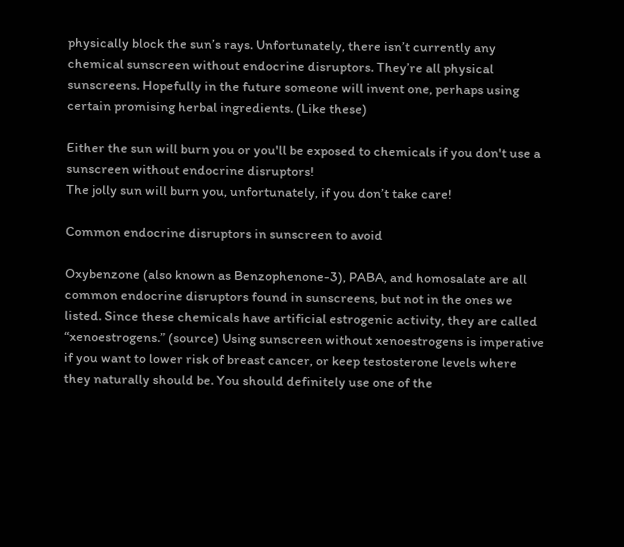physically block the sun’s rays. Unfortunately, there isn’t currently any chemical sunscreen without endocrine disruptors. They’re all physical sunscreens. Hopefully in the future someone will invent one, perhaps using certain promising herbal ingredients. (Like these)

Either the sun will burn you or you'll be exposed to chemicals if you don't use a sunscreen without endocrine disruptors!
The jolly sun will burn you, unfortunately, if you don’t take care!

Common endocrine disruptors in sunscreen to avoid

Oxybenzone (also known as Benzophenone-3), PABA, and homosalate are all common endocrine disruptors found in sunscreens, but not in the ones we listed. Since these chemicals have artificial estrogenic activity, they are called “xenoestrogens.” (source) Using sunscreen without xenoestrogens is imperative if you want to lower risk of breast cancer, or keep testosterone levels where they naturally should be. You should definitely use one of the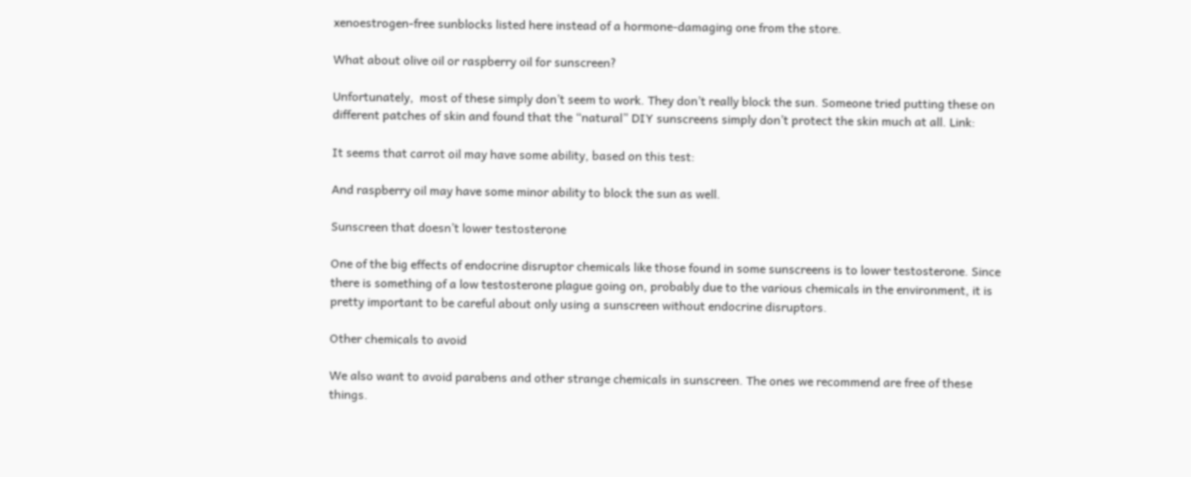xenoestrogen-free sunblocks listed here instead of a hormone-damaging one from the store.

What about olive oil or raspberry oil for sunscreen?

Unfortunately,  most of these simply don’t seem to work. They don’t really block the sun. Someone tried putting these on different patches of skin and found that the “natural” DIY sunscreens simply don’t protect the skin much at all. Link:

It seems that carrot oil may have some ability, based on this test:

And raspberry oil may have some minor ability to block the sun as well.

Sunscreen that doesn’t lower testosterone

One of the big effects of endocrine disruptor chemicals like those found in some sunscreens is to lower testosterone. Since there is something of a low testosterone plague going on, probably due to the various chemicals in the environment, it is pretty important to be careful about only using a sunscreen without endocrine disruptors.

Other chemicals to avoid

We also want to avoid parabens and other strange chemicals in sunscreen. The ones we recommend are free of these things.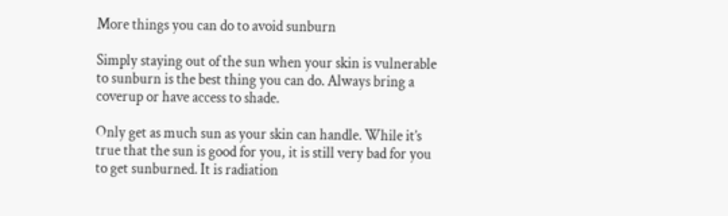More things you can do to avoid sunburn

Simply staying out of the sun when your skin is vulnerable to sunburn is the best thing you can do. Always bring a coverup or have access to shade.

Only get as much sun as your skin can handle. While it’s true that the sun is good for you, it is still very bad for you to get sunburned. It is radiation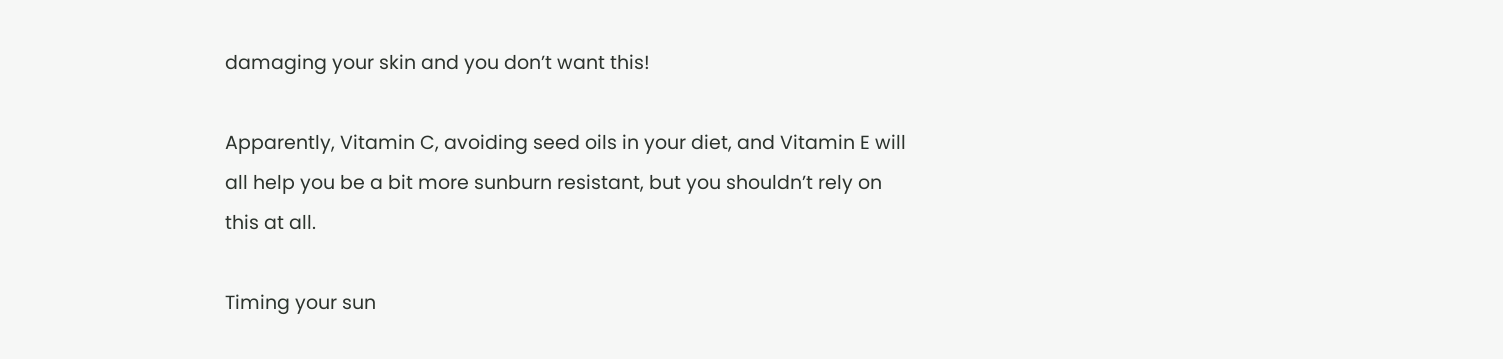damaging your skin and you don’t want this!

Apparently, Vitamin C, avoiding seed oils in your diet, and Vitamin E will all help you be a bit more sunburn resistant, but you shouldn’t rely on this at all.

Timing your sun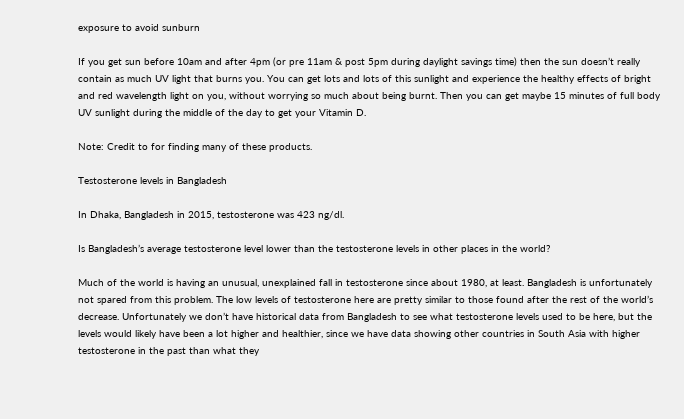exposure to avoid sunburn

If you get sun before 10am and after 4pm (or pre 11am & post 5pm during daylight savings time) then the sun doesn’t really contain as much UV light that burns you. You can get lots and lots of this sunlight and experience the healthy effects of bright and red wavelength light on you, without worrying so much about being burnt. Then you can get maybe 15 minutes of full body UV sunlight during the middle of the day to get your Vitamin D.

Note: Credit to for finding many of these products.

Testosterone levels in Bangladesh

In Dhaka, Bangladesh in 2015, testosterone was 423 ng/dl.

Is Bangladesh’s average testosterone level lower than the testosterone levels in other places in the world?

Much of the world is having an unusual, unexplained fall in testosterone since about 1980, at least. Bangladesh is unfortunately not spared from this problem. The low levels of testosterone here are pretty similar to those found after the rest of the world’s decrease. Unfortunately we don’t have historical data from Bangladesh to see what testosterone levels used to be here, but the levels would likely have been a lot higher and healthier, since we have data showing other countries in South Asia with higher testosterone in the past than what they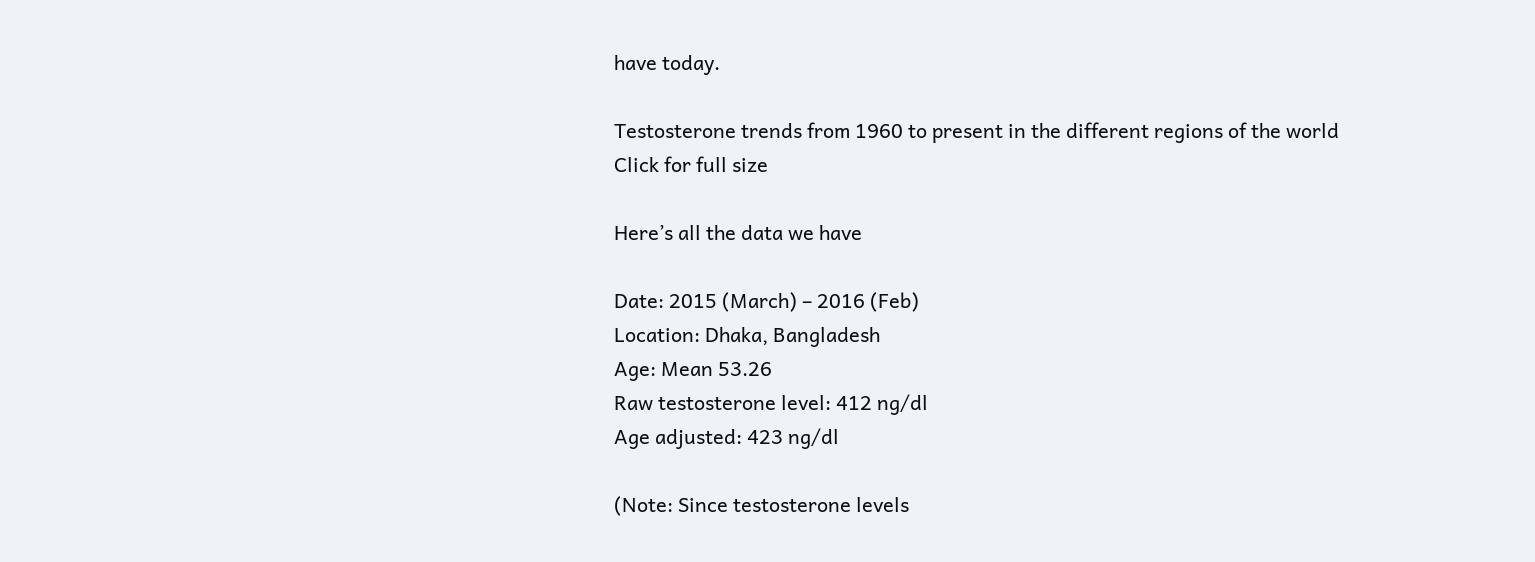have today.

Testosterone trends from 1960 to present in the different regions of the world
Click for full size

Here’s all the data we have

Date: 2015 (March) – 2016 (Feb)
Location: Dhaka, Bangladesh
Age: Mean 53.26
Raw testosterone level: 412 ng/dl
Age adjusted: 423 ng/dl

(Note: Since testosterone levels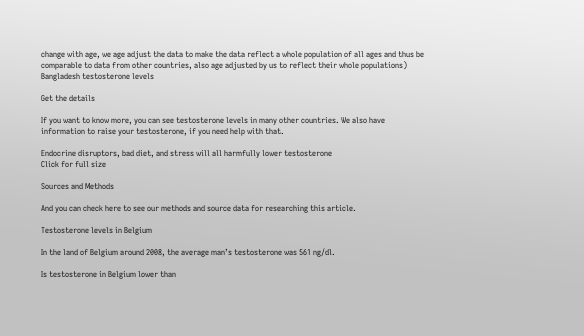change with age, we age adjust the data to make the data reflect a whole population of all ages and thus be comparable to data from other countries, also age adjusted by us to reflect their whole populations)
Bangladesh testosterone levels

Get the details

If you want to know more, you can see testosterone levels in many other countries. We also have information to raise your testosterone, if you need help with that.

Endocrine disruptors, bad diet, and stress will all harmfully lower testosterone
Click for full size

Sources and Methods

And you can check here to see our methods and source data for researching this article.

Testosterone levels in Belgium

In the land of Belgium around 2008, the average man’s testosterone was 561 ng/dl.

Is testosterone in Belgium lower than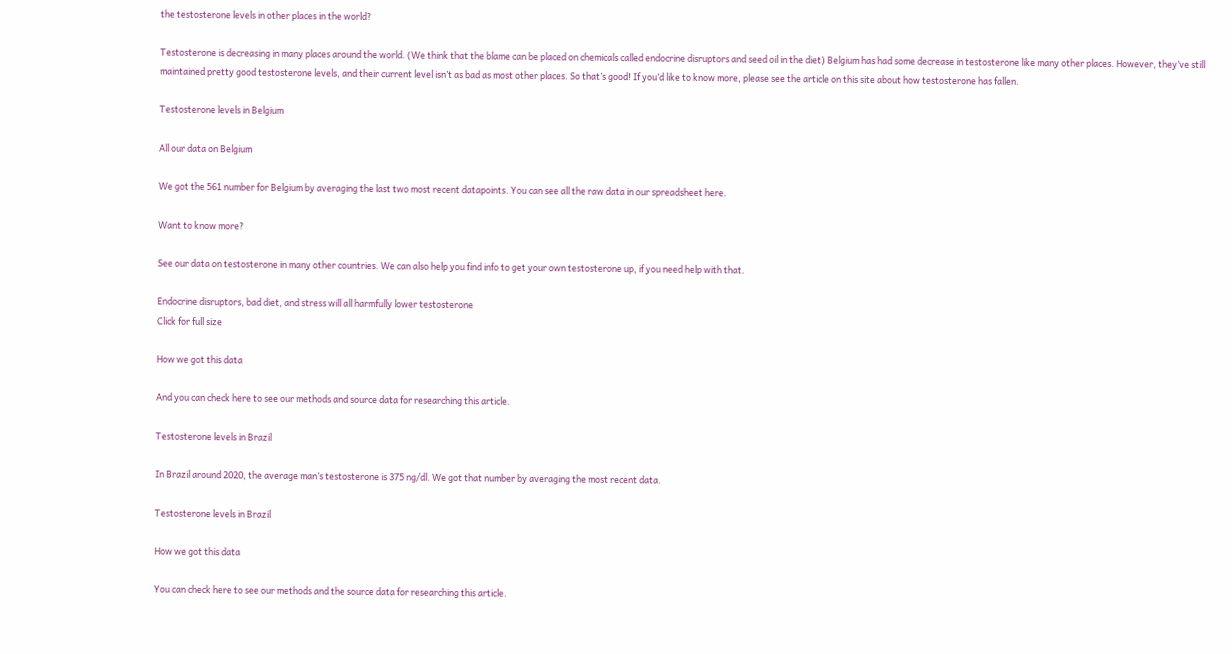the testosterone levels in other places in the world?

Testosterone is decreasing in many places around the world. (We think that the blame can be placed on chemicals called endocrine disruptors and seed oil in the diet) Belgium has had some decrease in testosterone like many other places. However, they’ve still maintained pretty good testosterone levels, and their current level isn’t as bad as most other places. So that’s good! If you’d like to know more, please see the article on this site about how testosterone has fallen.

Testosterone levels in Belgium

All our data on Belgium

We got the 561 number for Belgium by averaging the last two most recent datapoints. You can see all the raw data in our spreadsheet here.

Want to know more?

See our data on testosterone in many other countries. We can also help you find info to get your own testosterone up, if you need help with that.

Endocrine disruptors, bad diet, and stress will all harmfully lower testosterone
Click for full size

How we got this data

And you can check here to see our methods and source data for researching this article.

Testosterone levels in Brazil

In Brazil around 2020, the average man’s testosterone is 375 ng/dl. We got that number by averaging the most recent data.

Testosterone levels in Brazil

How we got this data

You can check here to see our methods and the source data for researching this article.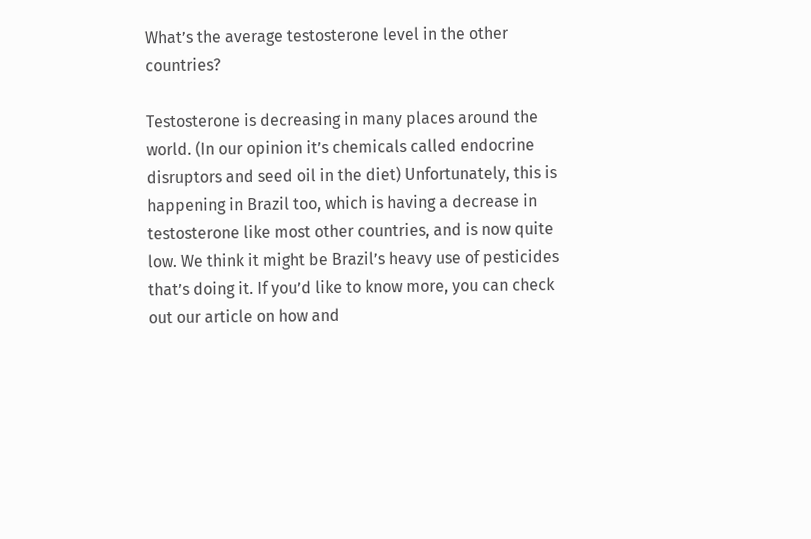What’s the average testosterone level in the other countries?

Testosterone is decreasing in many places around the world. (In our opinion it’s chemicals called endocrine disruptors and seed oil in the diet) Unfortunately, this is happening in Brazil too, which is having a decrease in testosterone like most other countries, and is now quite low. We think it might be Brazil’s heavy use of pesticides that’s doing it. If you’d like to know more, you can check out our article on how and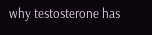why testosterone has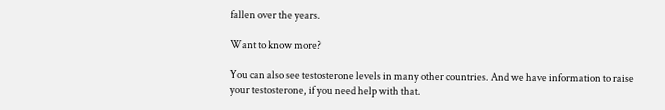fallen over the years.

Want to know more?

You can also see testosterone levels in many other countries. And we have information to raise your testosterone, if you need help with that.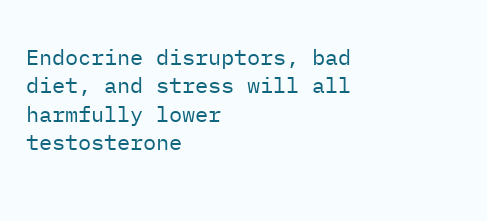Endocrine disruptors, bad diet, and stress will all harmfully lower testosterone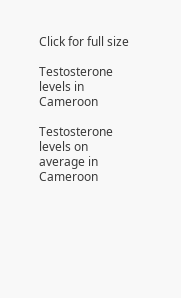Click for full size

Testosterone levels in Cameroon

Testosterone levels on average in Cameroon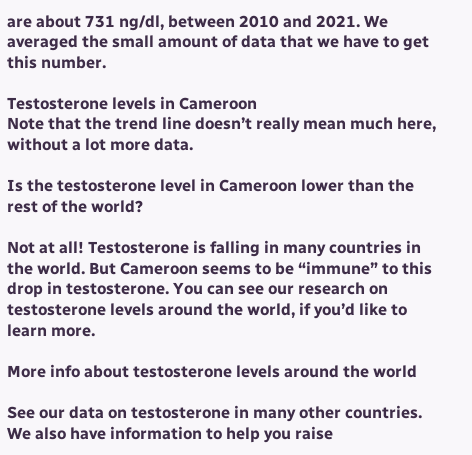are about 731 ng/dl, between 2010 and 2021. We averaged the small amount of data that we have to get this number.

Testosterone levels in Cameroon
Note that the trend line doesn’t really mean much here, without a lot more data.

Is the testosterone level in Cameroon lower than the rest of the world?

Not at all! Testosterone is falling in many countries in the world. But Cameroon seems to be “immune” to this drop in testosterone. You can see our research on testosterone levels around the world, if you’d like to learn more.

More info about testosterone levels around the world

See our data on testosterone in many other countries. We also have information to help you raise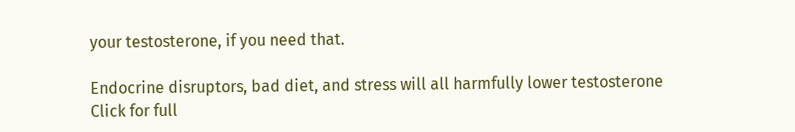your testosterone, if you need that.

Endocrine disruptors, bad diet, and stress will all harmfully lower testosterone
Click for full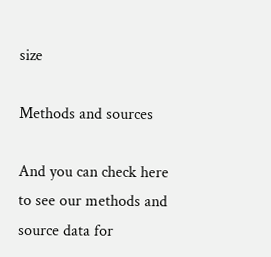size

Methods and sources

And you can check here to see our methods and source data for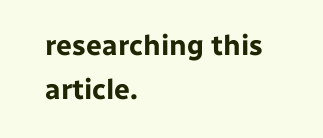researching this article.